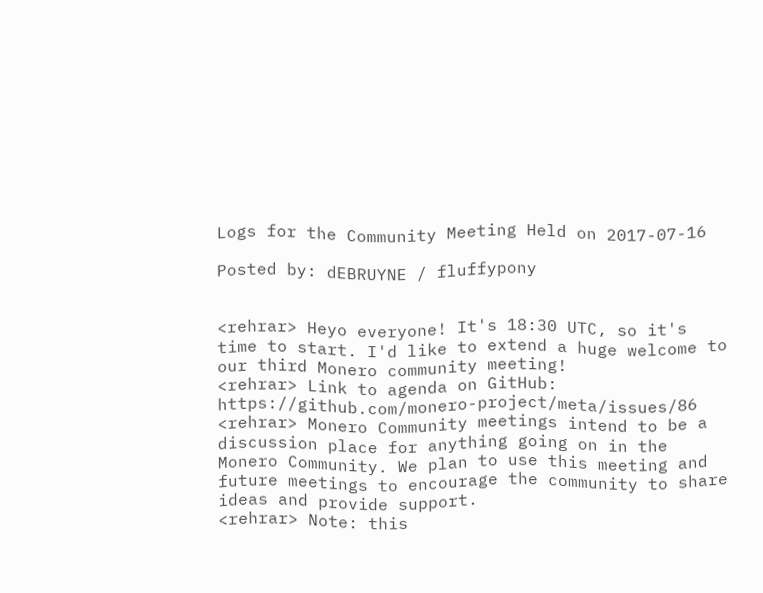Logs for the Community Meeting Held on 2017-07-16

Posted by: dEBRUYNE / fluffypony


<rehrar> Heyo everyone! It's 18:30 UTC, so it's time to start. I'd like to extend a huge welcome to our third Monero community meeting!
<rehrar> Link to agenda on GitHub: https://github.com/monero-project/meta/issues/86
<rehrar> Monero Community meetings intend to be a discussion place for anything going on in the Monero Community. We plan to use this meeting and future meetings to encourage the community to share ideas and provide support.
<rehrar> Note: this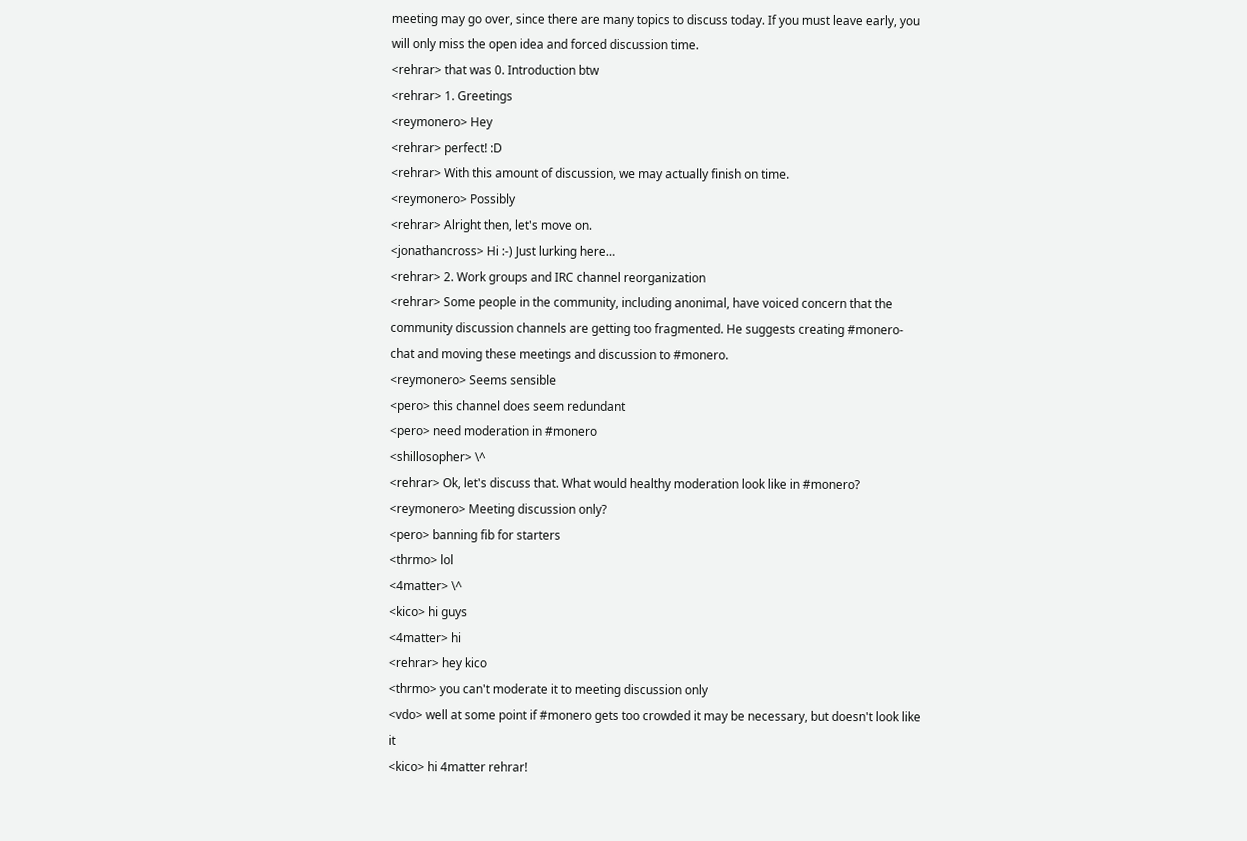meeting may go over, since there are many topics to discuss today. If you must leave early, you will only miss the open idea and forced discussion time.
<rehrar> that was 0. Introduction btw
<rehrar> 1. Greetings
<reymonero> Hey
<rehrar> perfect! :D
<rehrar> With this amount of discussion, we may actually finish on time.
<reymonero> Possibly
<rehrar> Alright then, let's move on.
<jonathancross> Hi :-) Just lurking here…
<rehrar> 2. Work groups and IRC channel reorganization
<rehrar> Some people in the community, including anonimal, have voiced concern that the community discussion channels are getting too fragmented. He suggests creating #monero-chat and moving these meetings and discussion to #monero.
<reymonero> Seems sensible
<pero> this channel does seem redundant
<pero> need moderation in #monero
<shillosopher> \^
<rehrar> Ok, let's discuss that. What would healthy moderation look like in #monero?
<reymonero> Meeting discussion only?
<pero> banning fib for starters
<thrmo> lol
<4matter> \^
<kico> hi guys
<4matter> hi
<rehrar> hey kico
<thrmo> you can't moderate it to meeting discussion only
<vdo> well at some point if #monero gets too crowded it may be necessary, but doesn't look like it
<kico> hi 4matter rehrar!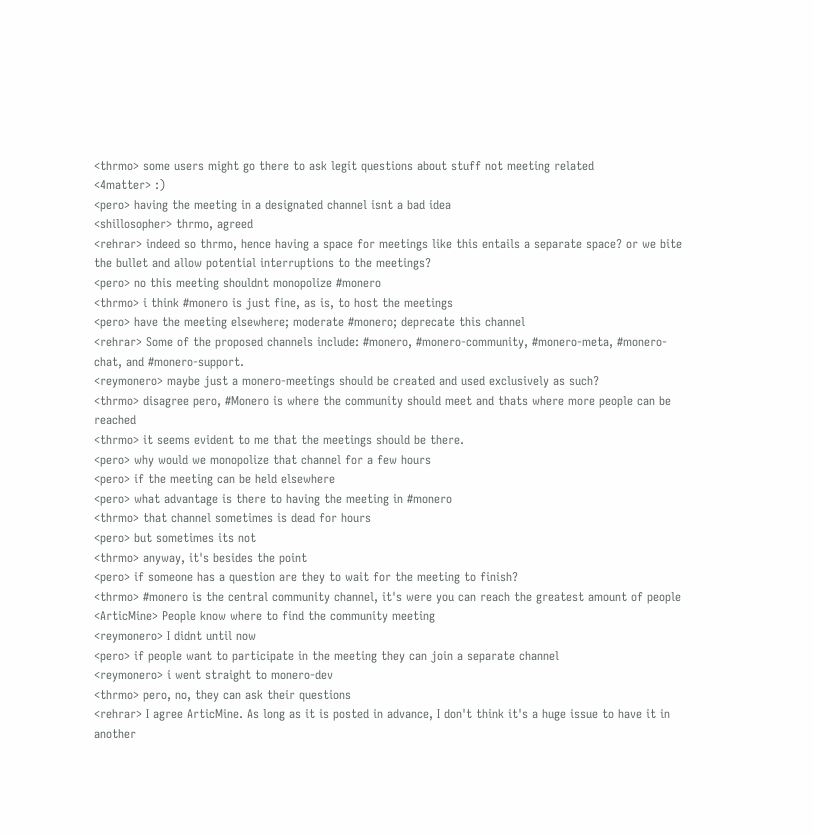<thrmo> some users might go there to ask legit questions about stuff not meeting related
<4matter> :)
<pero> having the meeting in a designated channel isnt a bad idea
<shillosopher> thrmo, agreed
<rehrar> indeed so thrmo, hence having a space for meetings like this entails a separate space? or we bite the bullet and allow potential interruptions to the meetings?
<pero> no this meeting shouldnt monopolize #monero
<thrmo> i think #monero is just fine, as is, to host the meetings
<pero> have the meeting elsewhere; moderate #monero; deprecate this channel
<rehrar> Some of the proposed channels include: #monero, #monero-community, #monero-meta, #monero-chat, and #monero-support.
<reymonero> maybe just a monero-meetings should be created and used exclusively as such?
<thrmo> disagree pero, #Monero is where the community should meet and thats where more people can be reached
<thrmo> it seems evident to me that the meetings should be there.
<pero> why would we monopolize that channel for a few hours
<pero> if the meeting can be held elsewhere
<pero> what advantage is there to having the meeting in #monero
<thrmo> that channel sometimes is dead for hours
<pero> but sometimes its not
<thrmo> anyway, it's besides the point
<pero> if someone has a question are they to wait for the meeting to finish?
<thrmo> #monero is the central community channel, it's were you can reach the greatest amount of people
<ArticMine> People know where to find the community meeting
<reymonero> I didnt until now
<pero> if people want to participate in the meeting they can join a separate channel
<reymonero> i went straight to monero-dev
<thrmo> pero, no, they can ask their questions
<rehrar> I agree ArticMine. As long as it is posted in advance, I don't think it's a huge issue to have it in another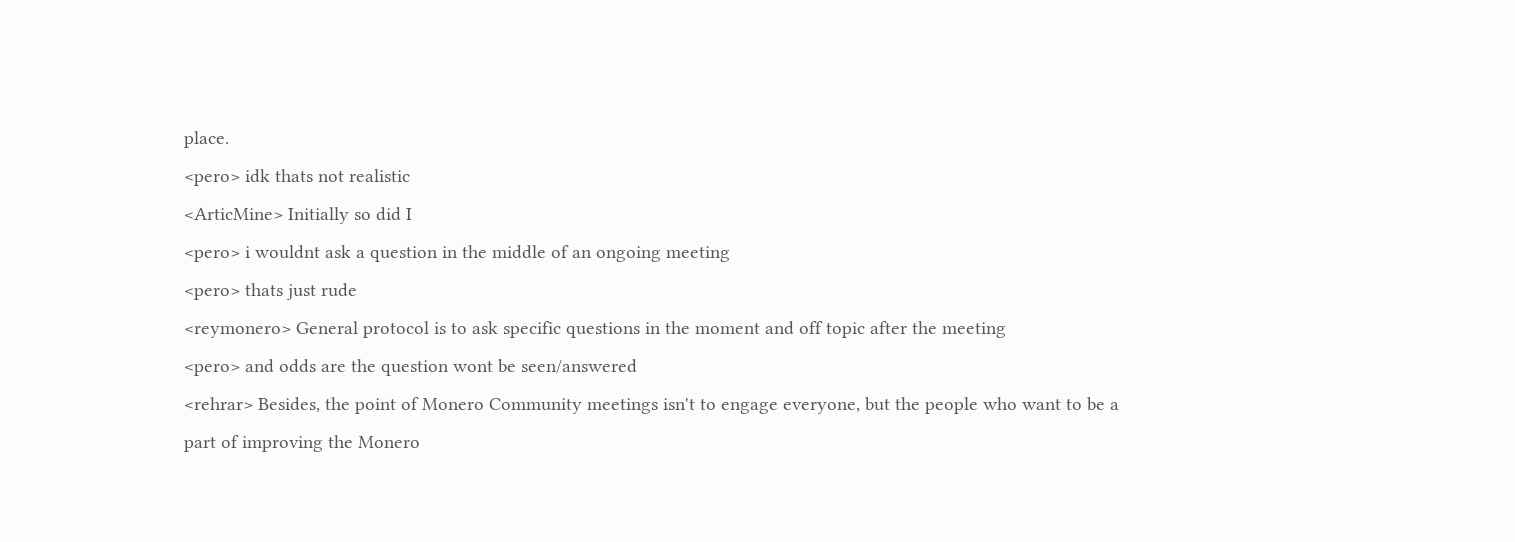place.
<pero> idk thats not realistic
<ArticMine> Initially so did I
<pero> i wouldnt ask a question in the middle of an ongoing meeting
<pero> thats just rude
<reymonero> General protocol is to ask specific questions in the moment and off topic after the meeting
<pero> and odds are the question wont be seen/answered
<rehrar> Besides, the point of Monero Community meetings isn't to engage everyone, but the people who want to be a part of improving the Monero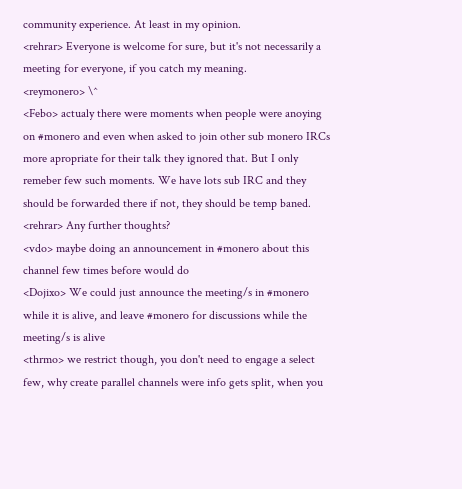community experience. At least in my opinion.
<rehrar> Everyone is welcome for sure, but it's not necessarily a meeting for everyone, if you catch my meaning.
<reymonero> \^
<Febo> actualy there were moments when people were anoying on #monero and even when asked to join other sub monero IRCs more apropriate for their talk they ignored that. But I only remeber few such moments. We have lots sub IRC and they should be forwarded there if not, they should be temp baned.
<rehrar> Any further thoughts?
<vdo> maybe doing an announcement in #monero about this channel few times before would do
<Dojixo> We could just announce the meeting/s in #monero while it is alive, and leave #monero for discussions while the meeting/s is alive
<thrmo> we restrict though, you don't need to engage a select few, why create parallel channels were info gets split, when you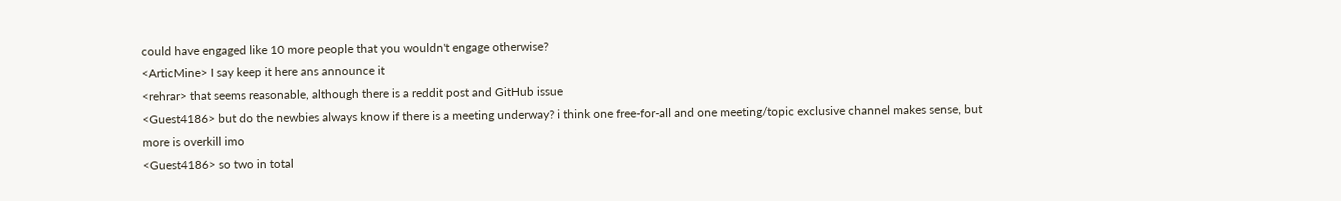could have engaged like 10 more people that you wouldn't engage otherwise?
<ArticMine> I say keep it here ans announce it
<rehrar> that seems reasonable, although there is a reddit post and GitHub issue
<Guest4186> but do the newbies always know if there is a meeting underway? i think one free-for-all and one meeting/topic exclusive channel makes sense, but more is overkill imo
<Guest4186> so two in total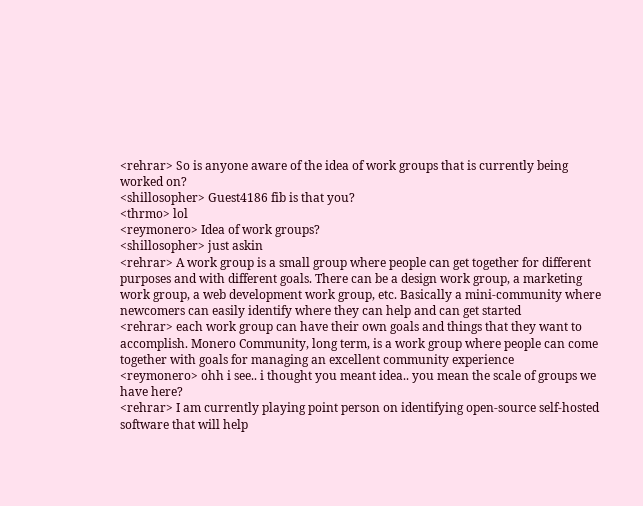<rehrar> So is anyone aware of the idea of work groups that is currently being worked on?
<shillosopher> Guest4186 fib is that you?
<thrmo> lol
<reymonero> Idea of work groups?
<shillosopher> just askin
<rehrar> A work group is a small group where people can get together for different purposes and with different goals. There can be a design work group, a marketing work group, a web development work group, etc. Basically a mini-community where newcomers can easily identify where they can help and can get started
<rehrar> each work group can have their own goals and things that they want to accomplish. Monero Community, long term, is a work group where people can come together with goals for managing an excellent community experience
<reymonero> ohh i see.. i thought you meant idea.. you mean the scale of groups we have here?
<rehrar> I am currently playing point person on identifying open-source self-hosted software that will help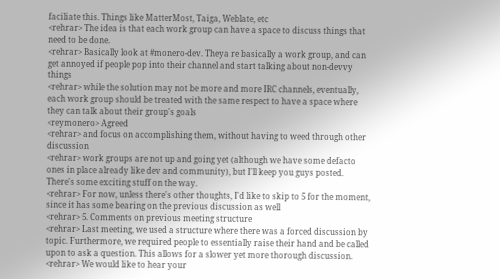faciliate this. Things like MatterMost, Taiga, Weblate, etc
<rehrar> The idea is that each work group can have a space to discuss things that need to be done.
<rehrar> Basically look at #monero-dev. Theya re basically a work group, and can get annoyed if people pop into their channel and start talking about non-devvy things
<rehrar> while the solution may not be more and more IRC channels, eventually, each work group should be treated with the same respect to have a space where they can talk about their group's goals
<reymonero> Agreed
<rehrar> and focus on accomplishing them, without having to weed through other discussion
<rehrar> work groups are not up and going yet (although we have some defacto ones in place already like dev and community), but I'll keep you guys posted. There's some exciting stuff on the way.
<rehrar> For now, unless there's other thoughts, I'd like to skip to 5 for the moment, since it has some bearing on the previous discussion as well
<rehrar> 5. Comments on previous meeting structure
<rehrar> Last meeting, we used a structure where there was a forced discussion by topic. Furthermore, we required people to essentially raise their hand and be called upon to ask a question. This allows for a slower yet more thorough discussion.
<rehrar> We would like to hear your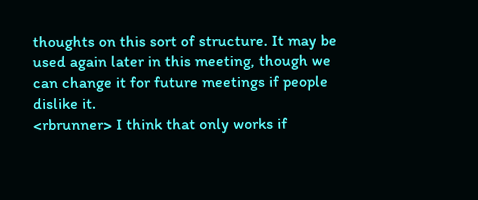thoughts on this sort of structure. It may be used again later in this meeting, though we can change it for future meetings if people dislike it.
<rbrunner> I think that only works if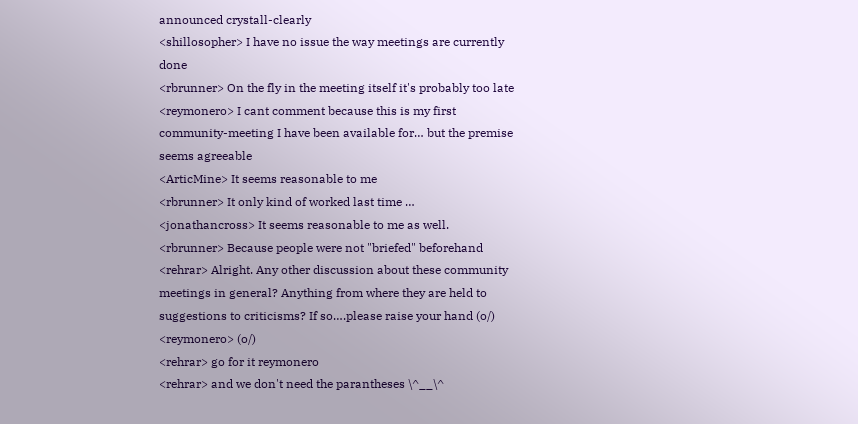announced crystall-clearly
<shillosopher> I have no issue the way meetings are currently done
<rbrunner> On the fly in the meeting itself it's probably too late
<reymonero> I cant comment because this is my first community-meeting I have been available for… but the premise seems agreeable
<ArticMine> It seems reasonable to me
<rbrunner> It only kind of worked last time …
<jonathancross> It seems reasonable to me as well.
<rbrunner> Because people were not "briefed" beforehand
<rehrar> Alright. Any other discussion about these community meetings in general? Anything from where they are held to suggestions to criticisms? If so….please raise your hand (o/)
<reymonero> (o/)
<rehrar> go for it reymonero
<rehrar> and we don't need the parantheses \^__\^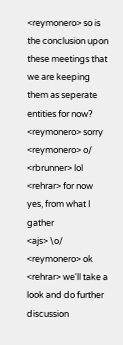<reymonero> so is the conclusion upon these meetings that we are keeping them as seperate entities for now?
<reymonero> sorry
<reymonero> o/
<rbrunner> lol
<rehrar> for now yes, from what I gather
<ajs> \o/
<reymonero> ok
<rehrar> we'll take a look and do further discussion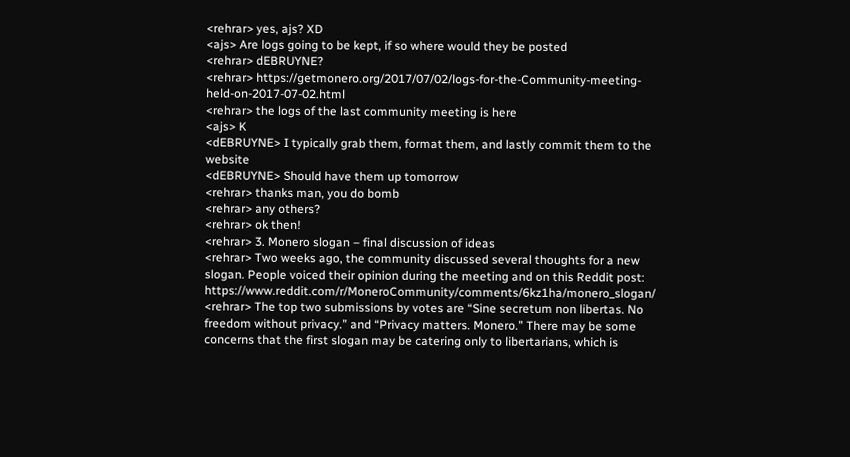<rehrar> yes, ajs? XD
<ajs> Are logs going to be kept, if so where would they be posted
<rehrar> dEBRUYNE?
<rehrar> https://getmonero.org/2017/07/02/logs-for-the-Community-meeting-held-on-2017-07-02.html
<rehrar> the logs of the last community meeting is here
<ajs> K
<dEBRUYNE> I typically grab them, format them, and lastly commit them to the website
<dEBRUYNE> Should have them up tomorrow
<rehrar> thanks man, you do bomb
<rehrar> any others?
<rehrar> ok then!
<rehrar> 3. Monero slogan – final discussion of ideas
<rehrar> Two weeks ago, the community discussed several thoughts for a new slogan. People voiced their opinion during the meeting and on this Reddit post: https://www.reddit.com/r/MoneroCommunity/comments/6kz1ha/monero_slogan/
<rehrar> The top two submissions by votes are “Sine secretum non libertas. No freedom without privacy.” and “Privacy matters. Monero.” There may be some concerns that the first slogan may be catering only to libertarians, which is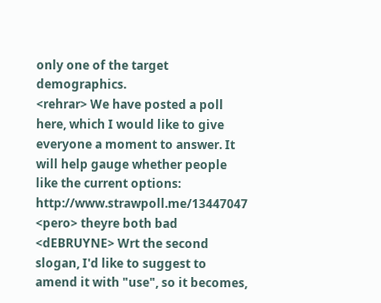only one of the target demographics.
<rehrar> We have posted a poll here, which I would like to give everyone a moment to answer. It will help gauge whether people like the current options: http://www.strawpoll.me/13447047
<pero> theyre both bad
<dEBRUYNE> Wrt the second slogan, I'd like to suggest to amend it with "use", so it becomes,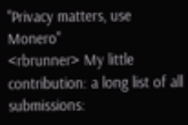"Privacy matters, use Monero"
<rbrunner> My little contribution: a long list of all submissions: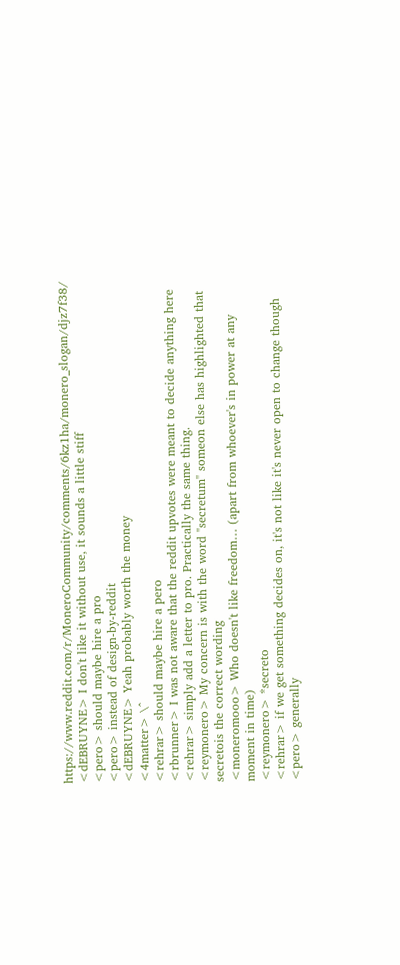https://www.reddit.com/r/MoneroCommunity/comments/6kz1ha/monero_slogan/djz7f38/
<dEBRUYNE> I don't like it without use, it sounds a little stiff
<pero> should maybe hire a pro
<pero> instead of design-by-reddit
<dEBRUYNE> Yeah probably worth the money
<4matter> \^
<rehrar> should maybe hire a pero
<rbrunner> I was not aware that the reddit upvotes were meant to decide anything here
<rehrar> simply add a letter to pro. Practically the same thing.
<reymonero> My concern is with the word "secretum" someon else has highlighted that secretois the correct wording
<moneromooo> Who doesn't like freedom… (apart from whoever's in power at any moment in time)
<reymonero> *secreto
<rehrar> if we get something decides on, it's not like it's never open to change though
<pero> generally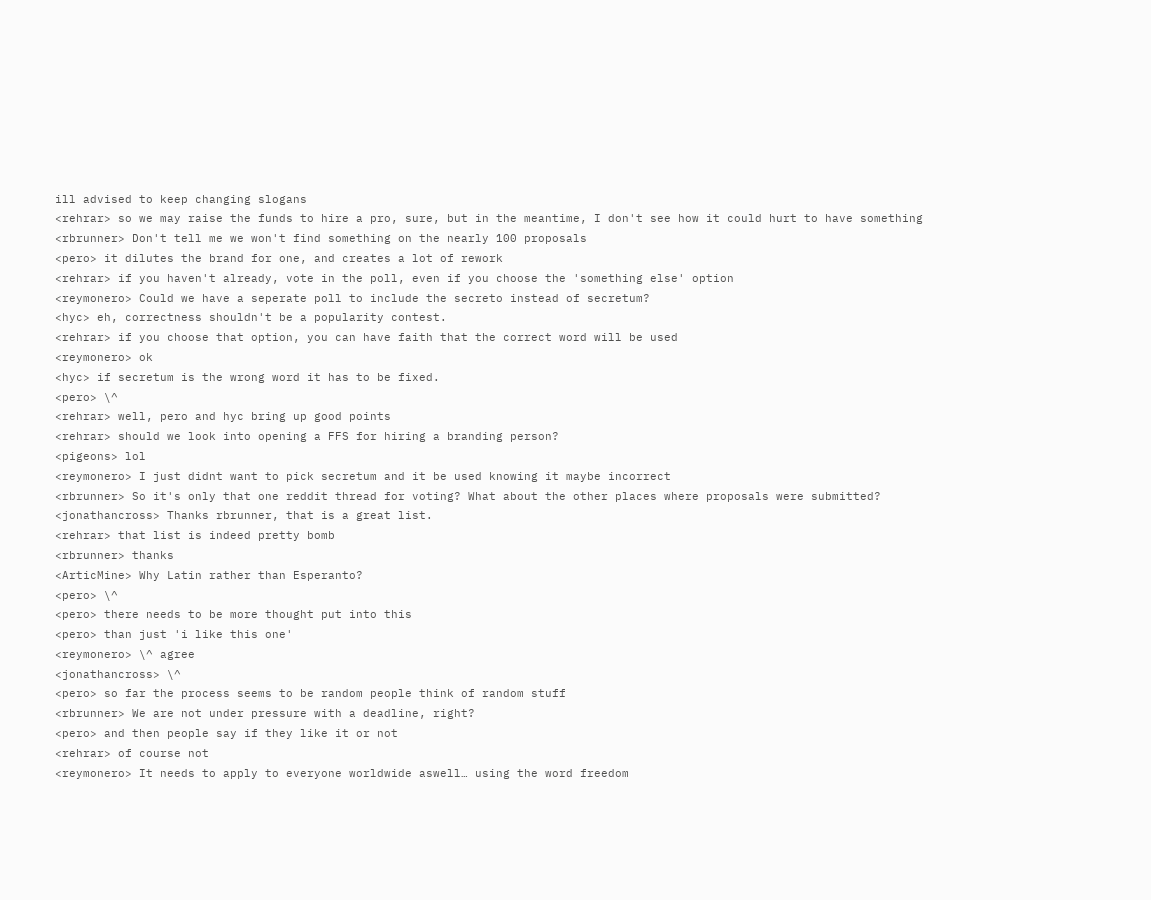ill advised to keep changing slogans
<rehrar> so we may raise the funds to hire a pro, sure, but in the meantime, I don't see how it could hurt to have something
<rbrunner> Don't tell me we won't find something on the nearly 100 proposals
<pero> it dilutes the brand for one, and creates a lot of rework
<rehrar> if you haven't already, vote in the poll, even if you choose the 'something else' option
<reymonero> Could we have a seperate poll to include the secreto instead of secretum?
<hyc> eh, correctness shouldn't be a popularity contest.
<rehrar> if you choose that option, you can have faith that the correct word will be used
<reymonero> ok
<hyc> if secretum is the wrong word it has to be fixed.
<pero> \^
<rehrar> well, pero and hyc bring up good points
<rehrar> should we look into opening a FFS for hiring a branding person?
<pigeons> lol
<reymonero> I just didnt want to pick secretum and it be used knowing it maybe incorrect
<rbrunner> So it's only that one reddit thread for voting? What about the other places where proposals were submitted?
<jonathancross> Thanks rbrunner, that is a great list.
<rehrar> that list is indeed pretty bomb
<rbrunner> thanks
<ArticMine> Why Latin rather than Esperanto?
<pero> \^
<pero> there needs to be more thought put into this
<pero> than just 'i like this one'
<reymonero> \^ agree
<jonathancross> \^
<pero> so far the process seems to be random people think of random stuff
<rbrunner> We are not under pressure with a deadline, right?
<pero> and then people say if they like it or not
<rehrar> of course not
<reymonero> It needs to apply to everyone worldwide aswell… using the word freedom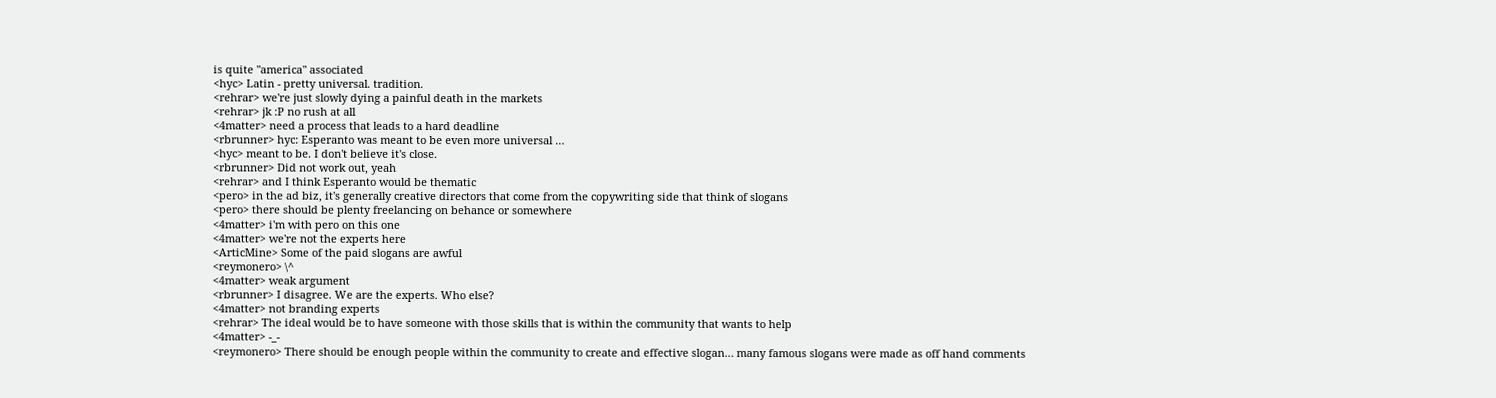is quite "america" associated
<hyc> Latin - pretty universal. tradition.
<rehrar> we're just slowly dying a painful death in the markets
<rehrar> jk :P no rush at all
<4matter> need a process that leads to a hard deadline
<rbrunner> hyc: Esperanto was meant to be even more universal …
<hyc> meant to be. I don't believe it's close.
<rbrunner> Did not work out, yeah
<rehrar> and I think Esperanto would be thematic
<pero> in the ad biz, it's generally creative directors that come from the copywriting side that think of slogans
<pero> there should be plenty freelancing on behance or somewhere
<4matter> i'm with pero on this one
<4matter> we're not the experts here
<ArticMine> Some of the paid slogans are awful
<reymonero> \^
<4matter> weak argument
<rbrunner> I disagree. We are the experts. Who else?
<4matter> not branding experts
<rehrar> The ideal would be to have someone with those skills that is within the community that wants to help
<4matter> -_-
<reymonero> There should be enough people within the community to create and effective slogan… many famous slogans were made as off hand comments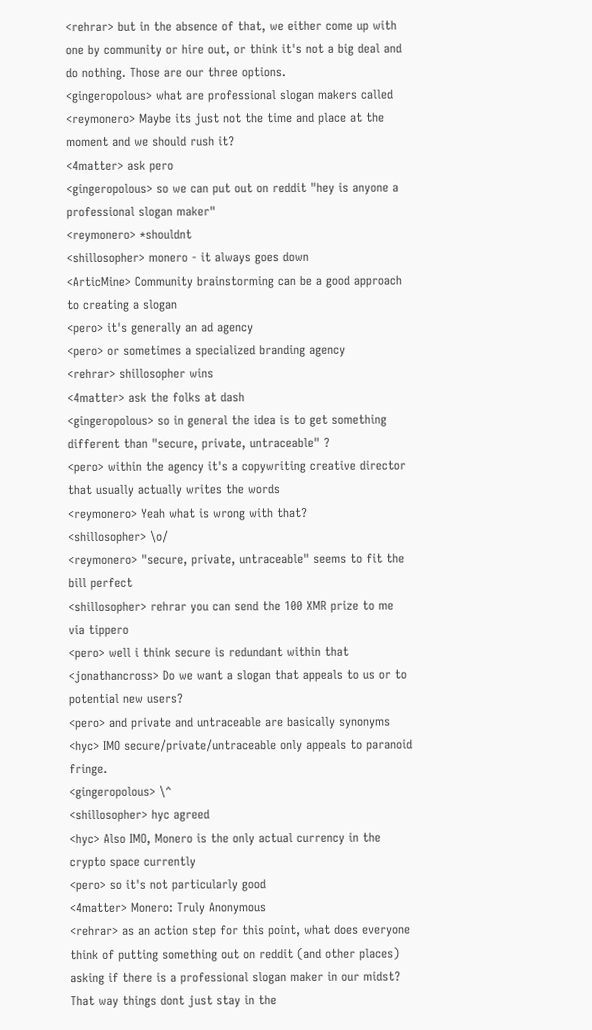<rehrar> but in the absence of that, we either come up with one by community or hire out, or think it's not a big deal and do nothing. Those are our three options.
<gingeropolous> what are professional slogan makers called
<reymonero> Maybe its just not the time and place at the moment and we should rush it?
<4matter> ask pero
<gingeropolous> so we can put out on reddit "hey is anyone a professional slogan maker"
<reymonero> *shouldnt
<shillosopher> monero - it always goes down
<ArticMine> Community brainstorming can be a good approach to creating a slogan
<pero> it's generally an ad agency
<pero> or sometimes a specialized branding agency
<rehrar> shillosopher wins
<4matter> ask the folks at dash
<gingeropolous> so in general the idea is to get something different than "secure, private, untraceable" ?
<pero> within the agency it's a copywriting creative director that usually actually writes the words
<reymonero> Yeah what is wrong with that?
<shillosopher> \o/
<reymonero> "secure, private, untraceable" seems to fit the bill perfect
<shillosopher> rehrar you can send the 100 XMR prize to me via tippero
<pero> well i think secure is redundant within that
<jonathancross> Do we want a slogan that appeals to us or to potential new users?
<pero> and private and untraceable are basically synonyms
<hyc> IMO secure/private/untraceable only appeals to paranoid fringe.
<gingeropolous> \^
<shillosopher> hyc agreed
<hyc> Also IMO, Monero is the only actual currency in the crypto space currently
<pero> so it's not particularly good
<4matter> Monero: Truly Anonymous
<rehrar> as an action step for this point, what does everyone think of putting something out on reddit (and other places) asking if there is a professional slogan maker in our midst? That way things dont just stay in the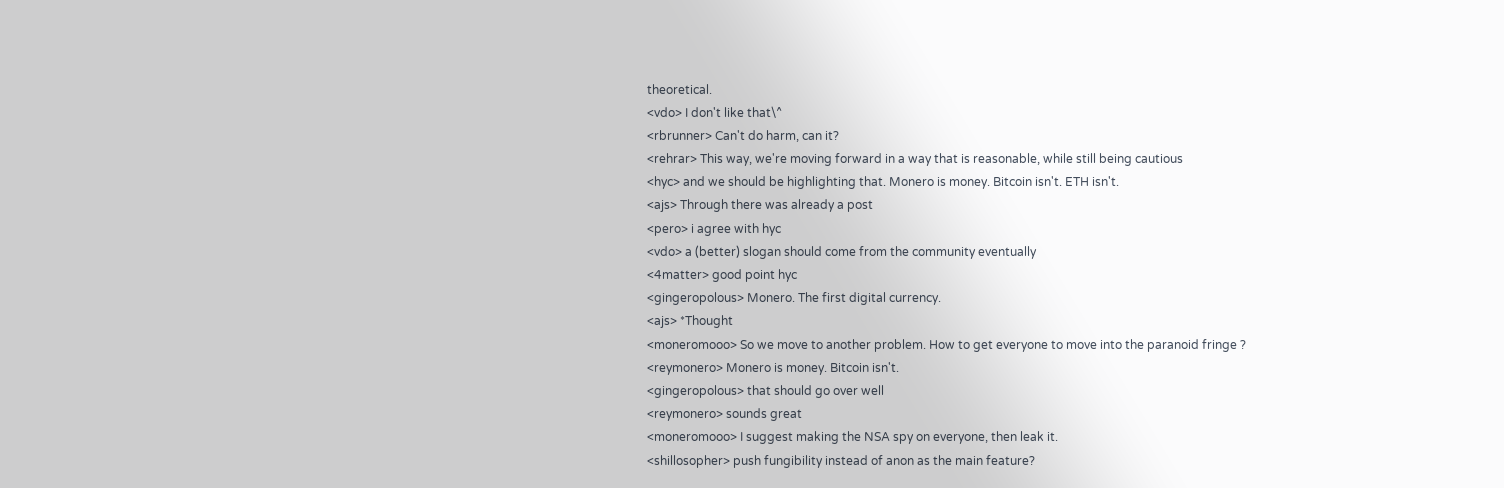theoretical.
<vdo> I don't like that\^
<rbrunner> Can't do harm, can it?
<rehrar> This way, we're moving forward in a way that is reasonable, while still being cautious
<hyc> and we should be highlighting that. Monero is money. Bitcoin isn't. ETH isn't.
<ajs> Through there was already a post
<pero> i agree with hyc
<vdo> a (better) slogan should come from the community eventually
<4matter> good point hyc
<gingeropolous> Monero. The first digital currency.
<ajs> *Thought
<moneromooo> So we move to another problem. How to get everyone to move into the paranoid fringe ?
<reymonero> Monero is money. Bitcoin isn't.
<gingeropolous> that should go over well
<reymonero> sounds great
<moneromooo> I suggest making the NSA spy on everyone, then leak it.
<shillosopher> push fungibility instead of anon as the main feature?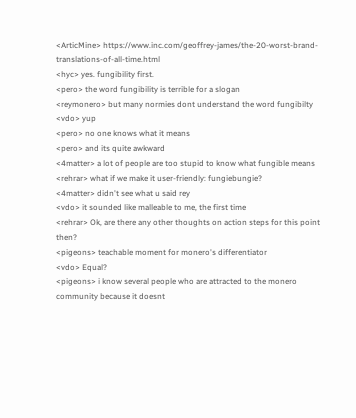<ArticMine> https://www.inc.com/geoffrey-james/the-20-worst-brand-translations-of-all-time.html
<hyc> yes. fungibility first.
<pero> the word fungibility is terrible for a slogan
<reymonero> but many normies dont understand the word fungibilty
<vdo> yup
<pero> no one knows what it means
<pero> and its quite awkward
<4matter> a lot of people are too stupid to know what fungible means
<rehrar> what if we make it user-friendly: fungiebungie?
<4matter> didn't see what u said rey
<vdo> it sounded like malleable to me, the first time
<rehrar> Ok, are there any other thoughts on action steps for this point then?
<pigeons> teachable moment for monero's differentiator
<vdo> Equal?
<pigeons> i know several people who are attracted to the monero community because it doesnt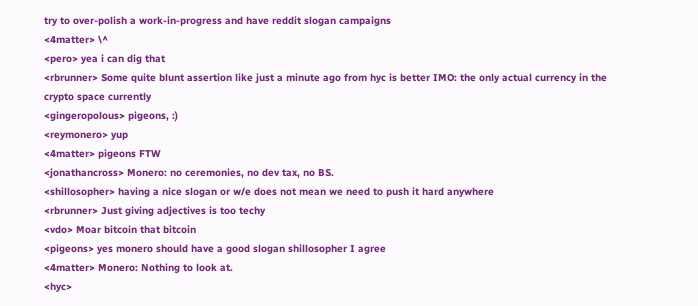try to over-polish a work-in-progress and have reddit slogan campaigns
<4matter> \^
<pero> yea i can dig that
<rbrunner> Some quite blunt assertion like just a minute ago from hyc is better IMO: the only actual currency in the crypto space currently
<gingeropolous> pigeons, :)
<reymonero> yup
<4matter> pigeons FTW
<jonathancross> Monero: no ceremonies, no dev tax, no BS.
<shillosopher> having a nice slogan or w/e does not mean we need to push it hard anywhere
<rbrunner> Just giving adjectives is too techy
<vdo> Moar bitcoin that bitcoin
<pigeons> yes monero should have a good slogan shillosopher I agree
<4matter> Monero: Nothing to look at.
<hyc>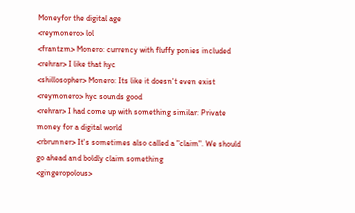Moneyfor the digital age
<reymonero> lol
<frantzm> Monero: currency with fluffy ponies included
<rehrar> I like that hyc
<shillosopher> Monero: Its like it doesn't even exist
<reymonero> hyc sounds good
<rehrar> I had come up with something similar: Private money for a digital world
<rbrunner> It's sometimes also called a "claim". We should go ahead and boldly claim something
<gingeropolous>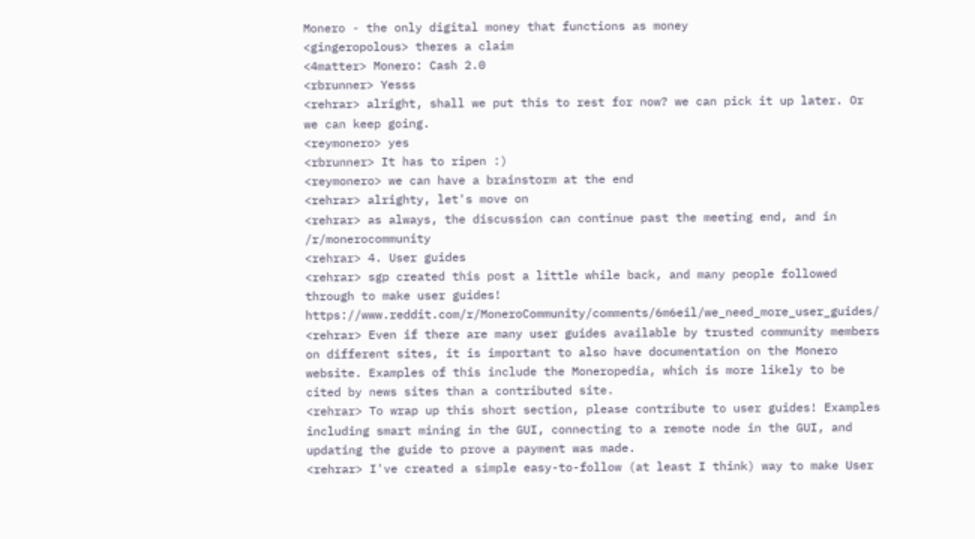Monero - the only digital money that functions as money
<gingeropolous> theres a claim
<4matter> Monero: Cash 2.0
<rbrunner> Yesss
<rehrar> alright, shall we put this to rest for now? we can pick it up later. Or we can keep going.
<reymonero> yes
<rbrunner> It has to ripen :)
<reymonero> we can have a brainstorm at the end
<rehrar> alrighty, let's move on
<rehrar> as always, the discussion can continue past the meeting end, and in /r/monerocommunity
<rehrar> 4. User guides
<rehrar> sgp created this post a little while back, and many people followed through to make user guides! https://www.reddit.com/r/MoneroCommunity/comments/6m6eil/we_need_more_user_guides/
<rehrar> Even if there are many user guides available by trusted community members on different sites, it is important to also have documentation on the Monero website. Examples of this include the Moneropedia, which is more likely to be cited by news sites than a contributed site.
<rehrar> To wrap up this short section, please contribute to user guides! Examples including smart mining in the GUI, connecting to a remote node in the GUI, and updating the guide to prove a payment was made.
<rehrar> I've created a simple easy-to-follow (at least I think) way to make User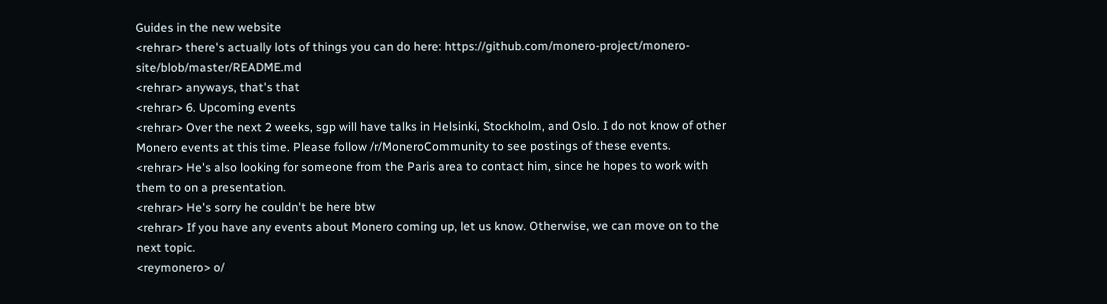Guides in the new website
<rehrar> there's actually lots of things you can do here: https://github.com/monero-project/monero-site/blob/master/README.md
<rehrar> anyways, that's that
<rehrar> 6. Upcoming events
<rehrar> Over the next 2 weeks, sgp will have talks in Helsinki, Stockholm, and Oslo. I do not know of other Monero events at this time. Please follow /r/MoneroCommunity to see postings of these events.
<rehrar> He's also looking for someone from the Paris area to contact him, since he hopes to work with them to on a presentation.
<rehrar> He's sorry he couldn't be here btw
<rehrar> If you have any events about Monero coming up, let us know. Otherwise, we can move on to the next topic.
<reymonero> o/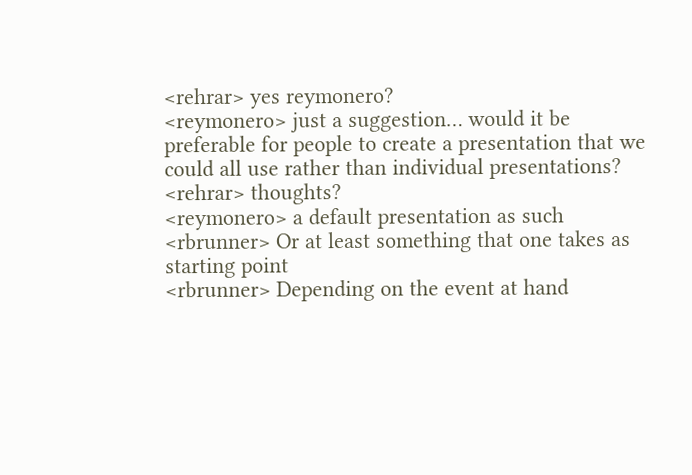<rehrar> yes reymonero?
<reymonero> just a suggestion… would it be preferable for people to create a presentation that we could all use rather than individual presentations?
<rehrar> thoughts?
<reymonero> a default presentation as such
<rbrunner> Or at least something that one takes as starting point
<rbrunner> Depending on the event at hand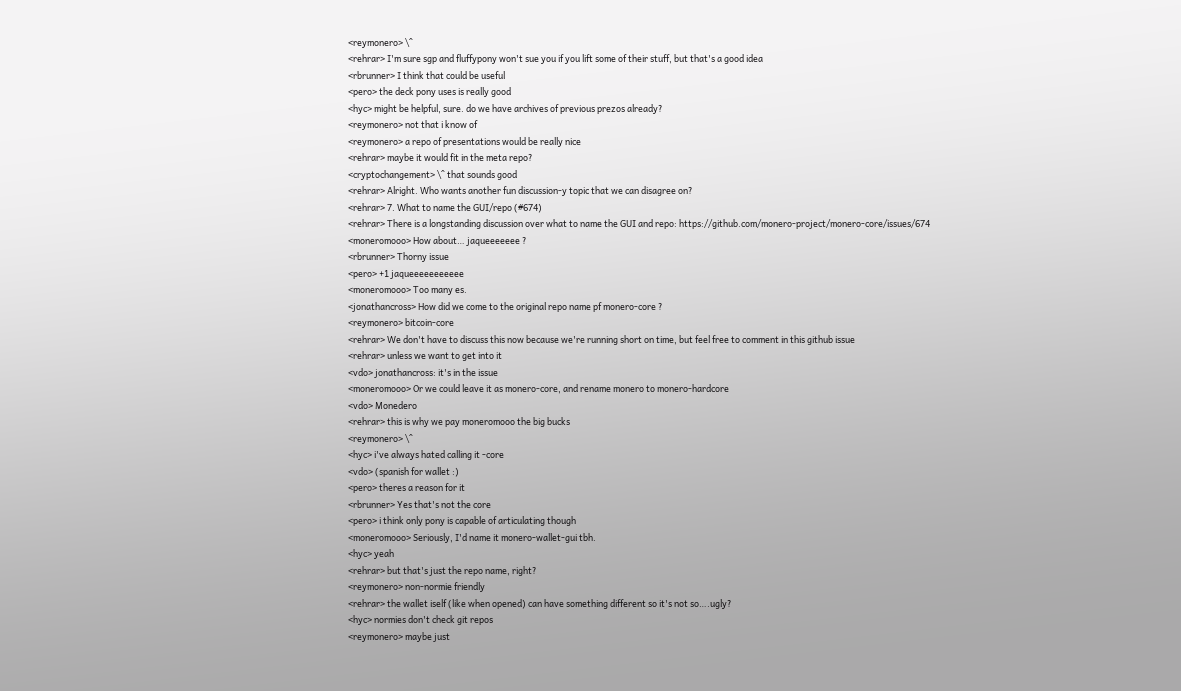<reymonero> \^
<rehrar> I'm sure sgp and fluffypony won't sue you if you lift some of their stuff, but that's a good idea
<rbrunner> I think that could be useful
<pero> the deck pony uses is really good
<hyc> might be helpful, sure. do we have archives of previous prezos already?
<reymonero> not that i know of
<reymonero> a repo of presentations would be really nice
<rehrar> maybe it would fit in the meta repo?
<cryptochangement> \^ that sounds good
<rehrar> Alright. Who wants another fun discussion-y topic that we can disagree on?
<rehrar> 7. What to name the GUI/repo (#674)
<rehrar> There is a longstanding discussion over what to name the GUI and repo: https://github.com/monero-project/monero-core/issues/674
<moneromooo> How about… jaqueeeeeee ?
<rbrunner> Thorny issue
<pero> +1 jaqueeeeeeeeeee
<moneromooo> Too many es.
<jonathancross> How did we come to the original repo name pf monero-core ?
<reymonero> bitcoin-core
<rehrar> We don't have to discuss this now because we're running short on time, but feel free to comment in this github issue
<rehrar> unless we want to get into it
<vdo> jonathancross: it's in the issue
<moneromooo> Or we could leave it as monero-core, and rename monero to monero-hardcore
<vdo> Monedero
<rehrar> this is why we pay moneromooo the big bucks
<reymonero> \^
<hyc> i've always hated calling it -core
<vdo> (spanish for wallet :)
<pero> theres a reason for it
<rbrunner> Yes that's not the core
<pero> i think only pony is capable of articulating though
<moneromooo> Seriously, I'd name it monero-wallet-gui tbh.
<hyc> yeah
<rehrar> but that's just the repo name, right?
<reymonero> non-normie friendly
<rehrar> the wallet iself (like when opened) can have something different so it's not so….ugly?
<hyc> normies don't check git repos
<reymonero> maybe just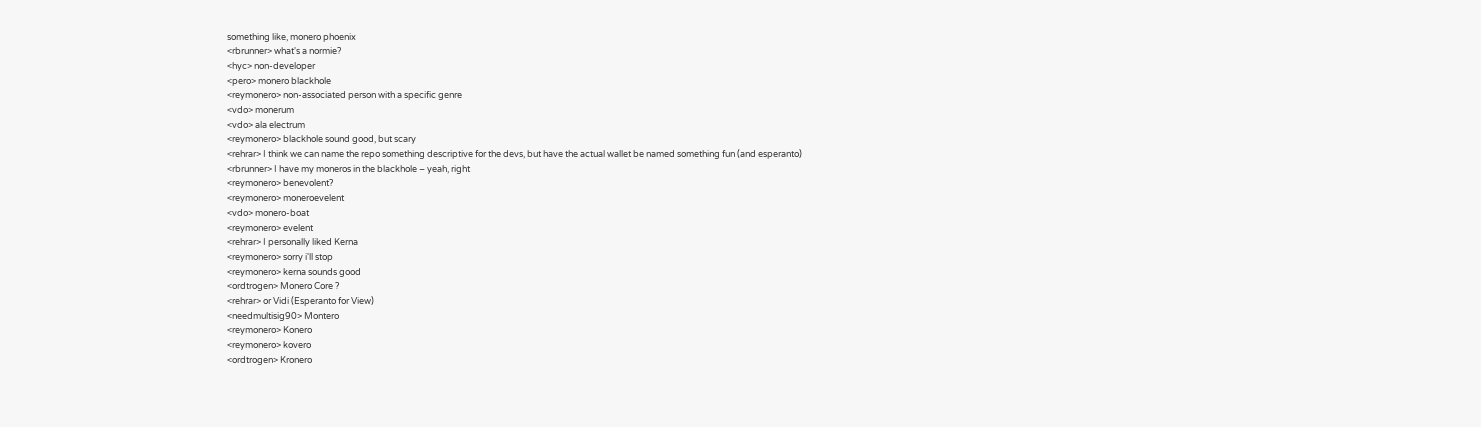something like, monero phoenix
<rbrunner> what's a normie?
<hyc> non-developer
<pero> monero blackhole
<reymonero> non-associated person with a specific genre
<vdo> monerum
<vdo> ala electrum
<reymonero> blackhole sound good, but scary
<rehrar> I think we can name the repo something descriptive for the devs, but have the actual wallet be named something fun (and esperanto)
<rbrunner> I have my moneros in the blackhole – yeah, right
<reymonero> benevolent?
<reymonero> moneroevelent
<vdo> monero-boat
<reymonero> evelent
<rehrar> I personally liked Kerna
<reymonero> sorry i'll stop
<reymonero> kerna sounds good
<ordtrogen> Monero Core ?
<rehrar> or Vidi (Esperanto for View)
<needmultisig90> Montero
<reymonero> Konero
<reymonero> kovero
<ordtrogen> Kronero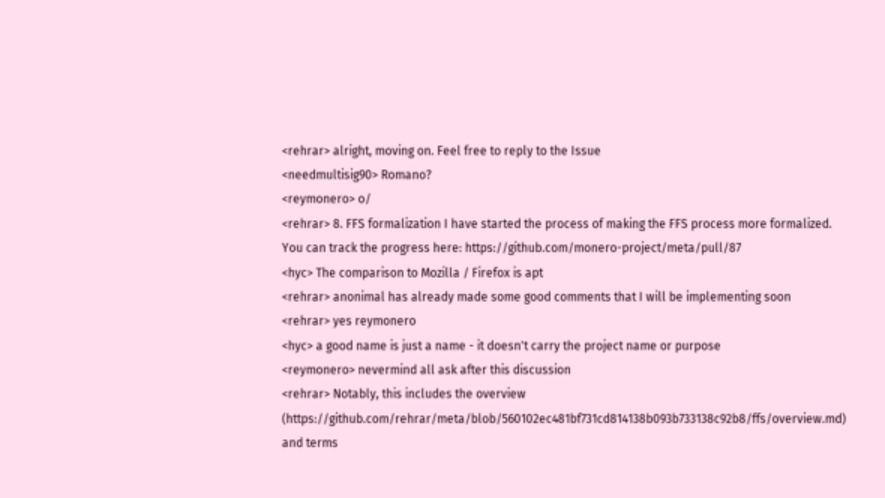<rehrar> alright, moving on. Feel free to reply to the Issue
<needmultisig90> Romano?
<reymonero> o/
<rehrar> 8. FFS formalization I have started the process of making the FFS process more formalized. You can track the progress here: https://github.com/monero-project/meta/pull/87
<hyc> The comparison to Mozilla / Firefox is apt
<rehrar> anonimal has already made some good comments that I will be implementing soon
<rehrar> yes reymonero
<hyc> a good name is just a name - it doesn't carry the project name or purpose
<reymonero> nevermind all ask after this discussion
<rehrar> Notably, this includes the overview (https://github.com/rehrar/meta/blob/560102ec481bf731cd814138b093b733138c92b8/ffs/overview.md) and terms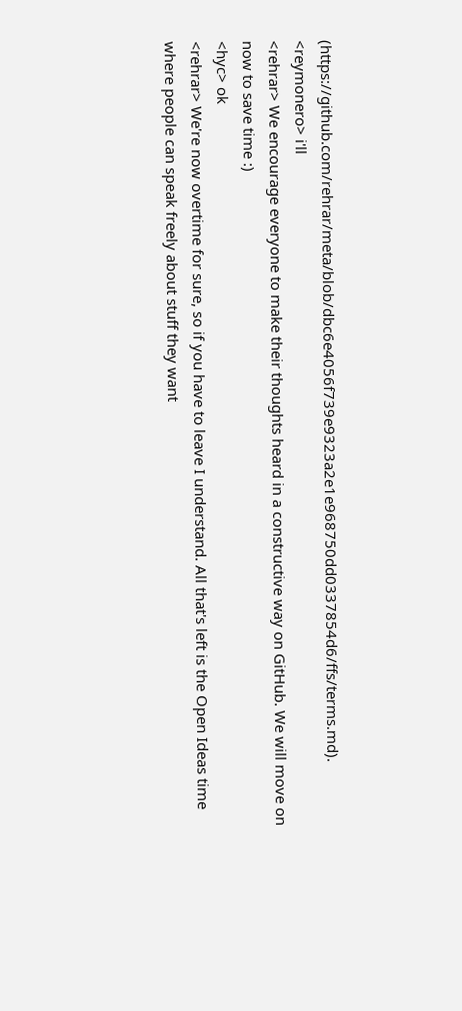(https://github.com/rehrar/meta/blob/dbc6e4056f739e9323a2e1e968750dd0337854d6/ffs/terms.md).
<reymonero> i'll
<rehrar> We encourage everyone to make their thoughts heard in a constructive way on GitHub. We will move on now to save time :)
<hyc> ok
<rehrar> We're now overtime for sure, so if you have to leave I understand. All that's left is the Open Ideas time where people can speak freely about stuff they want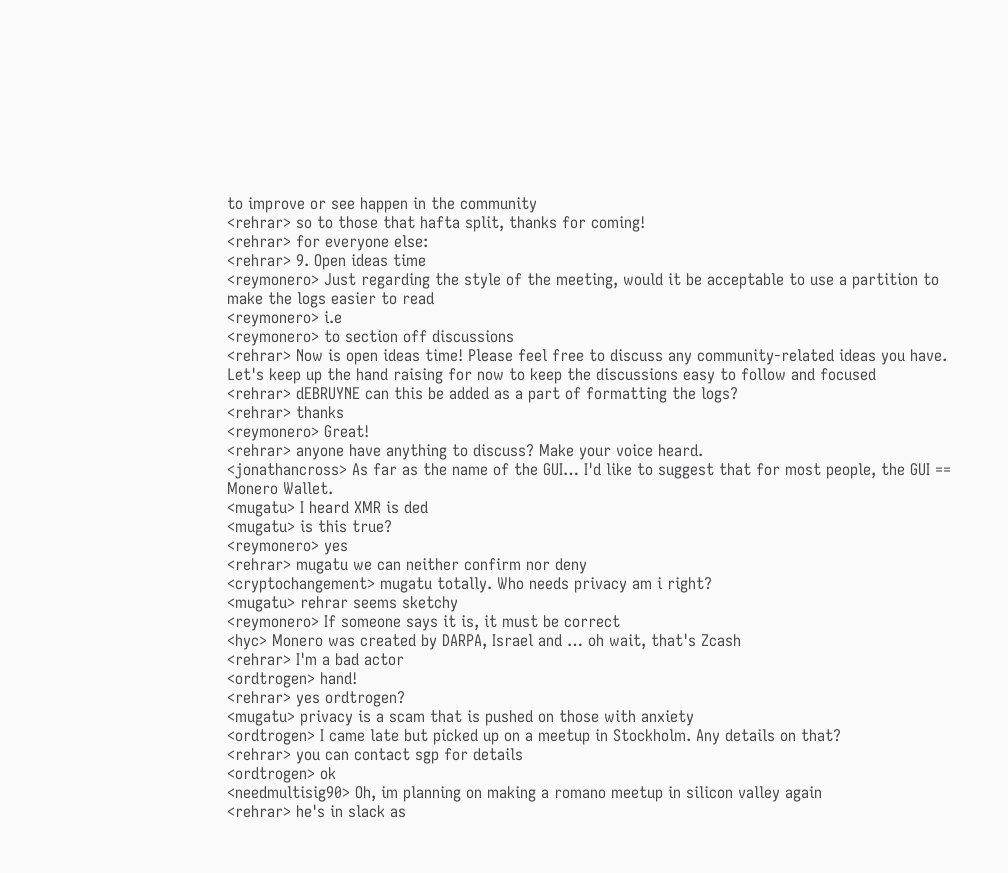to improve or see happen in the community
<rehrar> so to those that hafta split, thanks for coming!
<rehrar> for everyone else:
<rehrar> 9. Open ideas time
<reymonero> Just regarding the style of the meeting, would it be acceptable to use a partition to make the logs easier to read
<reymonero> i.e
<reymonero> to section off discussions
<rehrar> Now is open ideas time! Please feel free to discuss any community-related ideas you have. Let's keep up the hand raising for now to keep the discussions easy to follow and focused
<rehrar> dEBRUYNE can this be added as a part of formatting the logs?
<rehrar> thanks
<reymonero> Great!
<rehrar> anyone have anything to discuss? Make your voice heard.
<jonathancross> As far as the name of the GUI… I'd like to suggest that for most people, the GUI == Monero Wallet.
<mugatu> I heard XMR is ded
<mugatu> is this true?
<reymonero> yes
<rehrar> mugatu we can neither confirm nor deny
<cryptochangement> mugatu totally. Who needs privacy am i right?
<mugatu> rehrar seems sketchy
<reymonero> If someone says it is, it must be correct
<hyc> Monero was created by DARPA, Israel and … oh wait, that's Zcash
<rehrar> I'm a bad actor
<ordtrogen> hand!
<rehrar> yes ordtrogen?
<mugatu> privacy is a scam that is pushed on those with anxiety
<ordtrogen> I came late but picked up on a meetup in Stockholm. Any details on that?
<rehrar> you can contact sgp for details
<ordtrogen> ok
<needmultisig90> Oh, im planning on making a romano meetup in silicon valley again
<rehrar> he's in slack as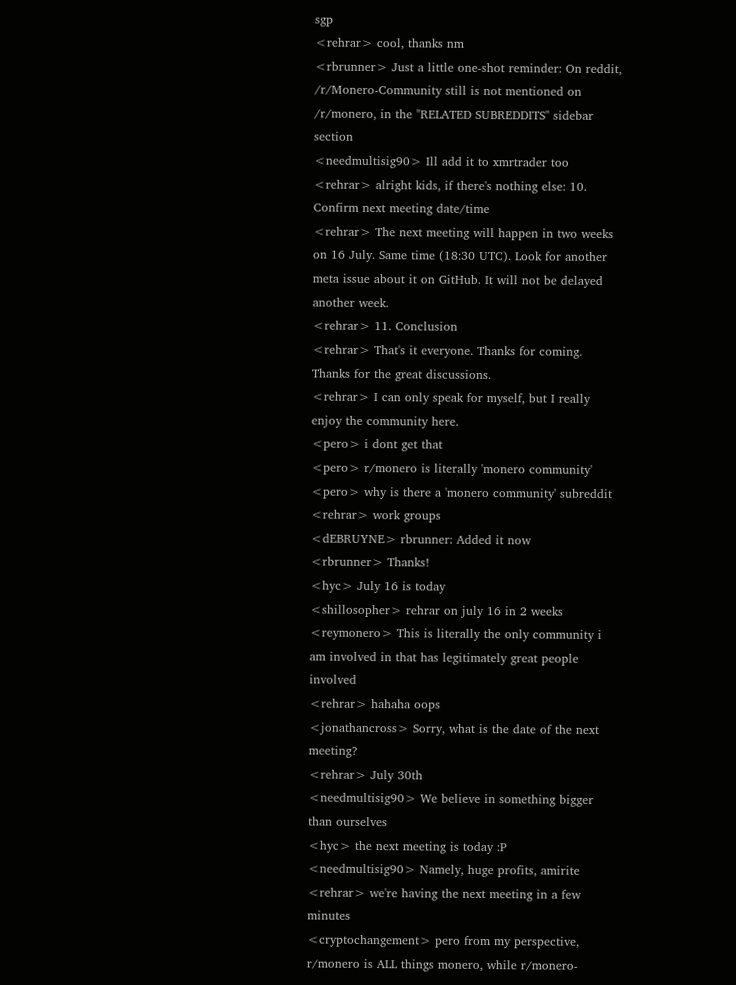sgp
<rehrar> cool, thanks nm
<rbrunner> Just a little one-shot reminder: On reddit, /r/Monero-Community still is not mentioned on /r/monero, in the "RELATED SUBREDDITS" sidebar section
<needmultisig90> Ill add it to xmrtrader too
<rehrar> alright kids, if there's nothing else: 10. Confirm next meeting date/time
<rehrar> The next meeting will happen in two weeks on 16 July. Same time (18:30 UTC). Look for another meta issue about it on GitHub. It will not be delayed another week.
<rehrar> 11. Conclusion
<rehrar> That's it everyone. Thanks for coming. Thanks for the great discussions.
<rehrar> I can only speak for myself, but I really enjoy the community here.
<pero> i dont get that
<pero> r/monero is literally 'monero community'
<pero> why is there a 'monero community' subreddit
<rehrar> work groups
<dEBRUYNE> rbrunner: Added it now
<rbrunner> Thanks!
<hyc> July 16 is today
<shillosopher> rehrar on july 16 in 2 weeks
<reymonero> This is literally the only community i am involved in that has legitimately great people involved
<rehrar> hahaha oops
<jonathancross> Sorry, what is the date of the next meeting?
<rehrar> July 30th
<needmultisig90> We believe in something bigger than ourselves
<hyc> the next meeting is today :P
<needmultisig90> Namely, huge profits, amirite
<rehrar> we're having the next meeting in a few minutes
<cryptochangement> pero from my perspective, r/monero is ALL things monero, while r/monero-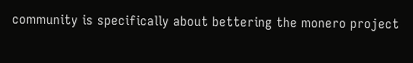community is specifically about bettering the monero project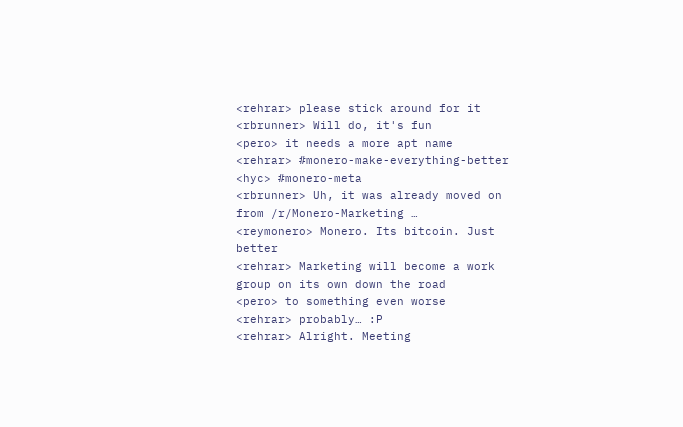<rehrar> please stick around for it
<rbrunner> Will do, it's fun
<pero> it needs a more apt name
<rehrar> #monero-make-everything-better
<hyc> #monero-meta
<rbrunner> Uh, it was already moved on from /r/Monero-Marketing …
<reymonero> Monero. Its bitcoin. Just better
<rehrar> Marketing will become a work group on its own down the road
<pero> to something even worse
<rehrar> probably… :P
<rehrar> Alright. Meeting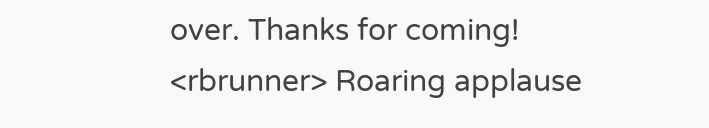over. Thanks for coming!
<rbrunner> Roaring applause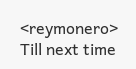<reymonero> Till next time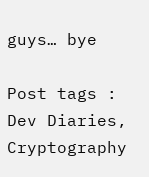guys… bye

Post tags : Dev Diaries, Cryptography